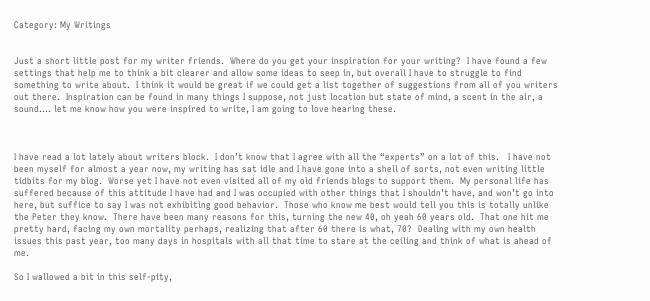Category: My Writings


Just a short little post for my writer friends.  Where do you get your inspiration for your writing?  I have found a few settings that help me to think a bit clearer and allow some ideas to seep in, but overall I have to struggle to find something to write about.  I think it would be great if we could get a list together of suggestions from all of you writers out there.  Inspiration can be found in many things I suppose, not just location but state of mind, a scent in the air, a sound…. let me know how you were inspired to write, I am going to love hearing these.



I have read a lot lately about writers block.  I don’t know that I agree with all the “experts” on a lot of this.   I have not been myself for almost a year now, my writing has sat idle and I have gone into a shell of sorts, not even writing little tidbits for my blog.  Worse yet I have not even visited all of my old friends blogs to support them.  My personal life has suffered because of this attitude I have had and I was occupied with other things that I shouldn’t have, and won’t go into here, but suffice to say I was not exhibiting good behavior.  Those who know me best would tell you this is totally unlike the Peter they know.  There have been many reasons for this, turning the new 40, oh yeah 60 years old.  That one hit me pretty hard, facing my own mortality perhaps, realizing that after 60 there is what, 70?  Dealing with my own health issues this past year, too many days in hospitals with all that time to stare at the ceiling and think of what is ahead of me.

So I wallowed a bit in this self-pity,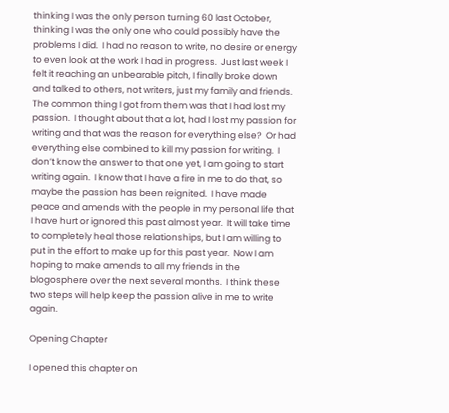thinking I was the only person turning 60 last October, thinking I was the only one who could possibly have the problems I did.  I had no reason to write, no desire or energy to even look at the work I had in progress.  Just last week I felt it reaching an unbearable pitch, I finally broke down and talked to others, not writers, just my family and friends.  The common thing I got from them was that I had lost my passion.  I thought about that a lot, had I lost my passion for writing and that was the reason for everything else?  Or had everything else combined to kill my passion for writing.  I don’t know the answer to that one yet, I am going to start writing again.  I know that I have a fire in me to do that, so maybe the passion has been reignited.  I have made peace and amends with the people in my personal life that I have hurt or ignored this past almost year.  It will take time to completely heal those relationships, but I am willing to put in the effort to make up for this past year.  Now I am hoping to make amends to all my friends in the blogosphere over the next several months.  I think these two steps will help keep the passion alive in me to write again.

Opening Chapter

I opened this chapter on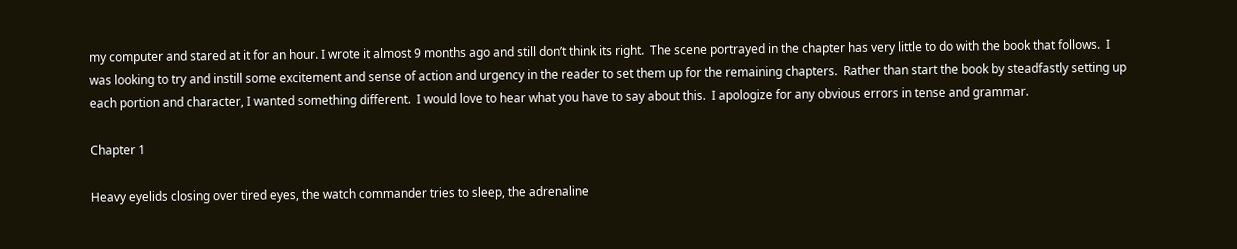my computer and stared at it for an hour. I wrote it almost 9 months ago and still don’t think its right.  The scene portrayed in the chapter has very little to do with the book that follows.  I was looking to try and instill some excitement and sense of action and urgency in the reader to set them up for the remaining chapters.  Rather than start the book by steadfastly setting up each portion and character, I wanted something different.  I would love to hear what you have to say about this.  I apologize for any obvious errors in tense and grammar.

Chapter 1

Heavy eyelids closing over tired eyes, the watch commander tries to sleep, the adrenaline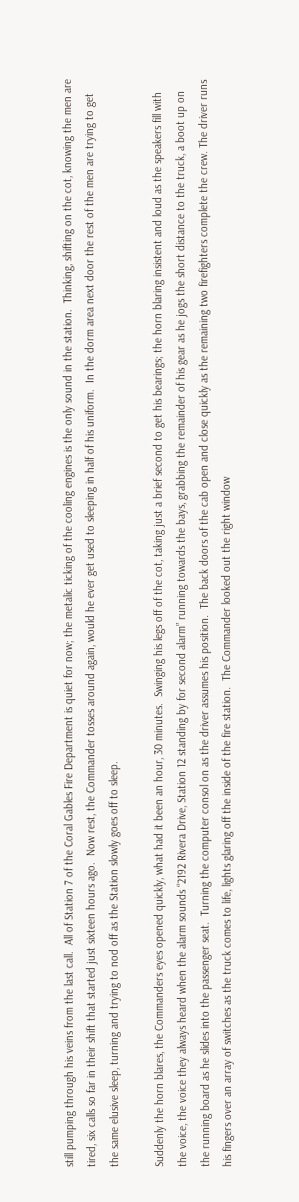still pumping through his veins from the last call.  All of Station 7 of the Coral Gables Fire Department is quiet for now; the metalic ticking of the cooling engines is the only sound in the station.  Thinking, shifting on the cot, knowing the men are tired, six calls so far in their shift that started just sixteen hours ago.  Now rest, the Commander tosses around again, would he ever get used to sleeping in half of his uniform.  In the dorm area next door the rest of the men are trying to get the same elusive sleep, turning and trying to nod off as the Station slowly goes off to sleep.

Suddenly the horn blares, the Commanders eyes opened quickly, what had it been an hour, 30 minutes.  Swinging his legs off of the cot, taking just a brief second to get his bearings; the horn blaring insistent and loud as the speakers fill with the voice, the voice they always heard when the alarm sounds “2192 Rivera Drive, Station 12 standing by for second alarm” running towards the bays, grabbing the remainder of his gear as he jogs the short distance to the truck, a boot up on the running board as he slides into the passenger seat.  Turning the computer consol on as the driver assumes his position.  The back doors of the cab open and close quickly as the remaining two firefighters complete the crew. The driver runs his fingers over an array of switches as the truck comes to life, lights glaring off the inside of the fire station.  The Commander looked out the right window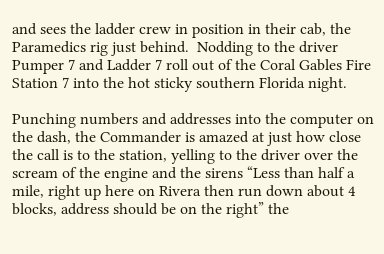and sees the ladder crew in position in their cab, the Paramedics rig just behind.  Nodding to the driver Pumper 7 and Ladder 7 roll out of the Coral Gables Fire Station 7 into the hot sticky southern Florida night.

Punching numbers and addresses into the computer on the dash, the Commander is amazed at just how close the call is to the station, yelling to the driver over the scream of the engine and the sirens “Less than half a mile, right up here on Rivera then run down about 4 blocks, address should be on the right” the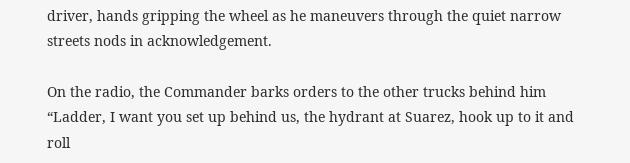driver, hands gripping the wheel as he maneuvers through the quiet narrow streets nods in acknowledgement.

On the radio, the Commander barks orders to the other trucks behind him “Ladder, I want you set up behind us, the hydrant at Suarez, hook up to it and roll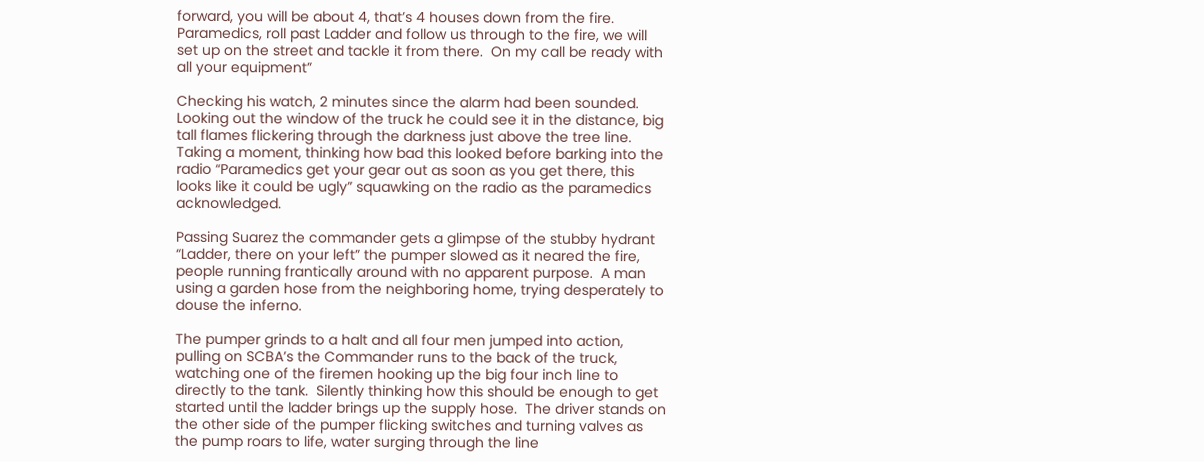forward, you will be about 4, that’s 4 houses down from the fire.  Paramedics, roll past Ladder and follow us through to the fire, we will set up on the street and tackle it from there.  On my call be ready with all your equipment”

Checking his watch, 2 minutes since the alarm had been sounded.  Looking out the window of the truck he could see it in the distance, big tall flames flickering through the darkness just above the tree line.  Taking a moment, thinking how bad this looked before barking into the radio “Paramedics get your gear out as soon as you get there, this looks like it could be ugly” squawking on the radio as the paramedics acknowledged.

Passing Suarez the commander gets a glimpse of the stubby hydrant “Ladder, there on your left” the pumper slowed as it neared the fire, people running frantically around with no apparent purpose.  A man using a garden hose from the neighboring home, trying desperately to douse the inferno.

The pumper grinds to a halt and all four men jumped into action, pulling on SCBA’s the Commander runs to the back of the truck, watching one of the firemen hooking up the big four inch line to directly to the tank.  Silently thinking how this should be enough to get started until the ladder brings up the supply hose.  The driver stands on the other side of the pumper flicking switches and turning valves as the pump roars to life, water surging through the line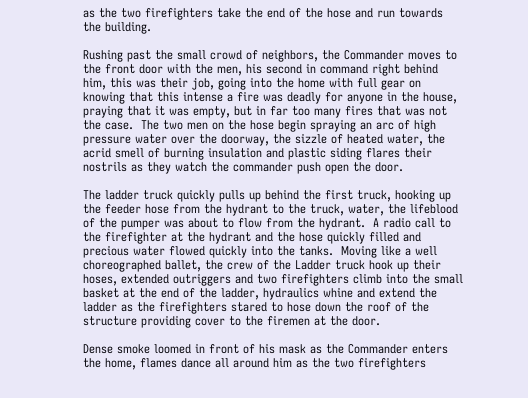as the two firefighters take the end of the hose and run towards the building.

Rushing past the small crowd of neighbors, the Commander moves to the front door with the men, his second in command right behind him, this was their job, going into the home with full gear on knowing that this intense a fire was deadly for anyone in the house, praying that it was empty, but in far too many fires that was not the case.  The two men on the hose begin spraying an arc of high pressure water over the doorway, the sizzle of heated water, the acrid smell of burning insulation and plastic siding flares their nostrils as they watch the commander push open the door.

The ladder truck quickly pulls up behind the first truck, hooking up the feeder hose from the hydrant to the truck, water, the lifeblood of the pumper was about to flow from the hydrant.  A radio call to the firefighter at the hydrant and the hose quickly filled and precious water flowed quickly into the tanks.  Moving like a well choreographed ballet, the crew of the Ladder truck hook up their hoses, extended outriggers and two firefighters climb into the small basket at the end of the ladder, hydraulics whine and extend the ladder as the firefighters stared to hose down the roof of the structure providing cover to the firemen at the door.

Dense smoke loomed in front of his mask as the Commander enters the home, flames dance all around him as the two firefighters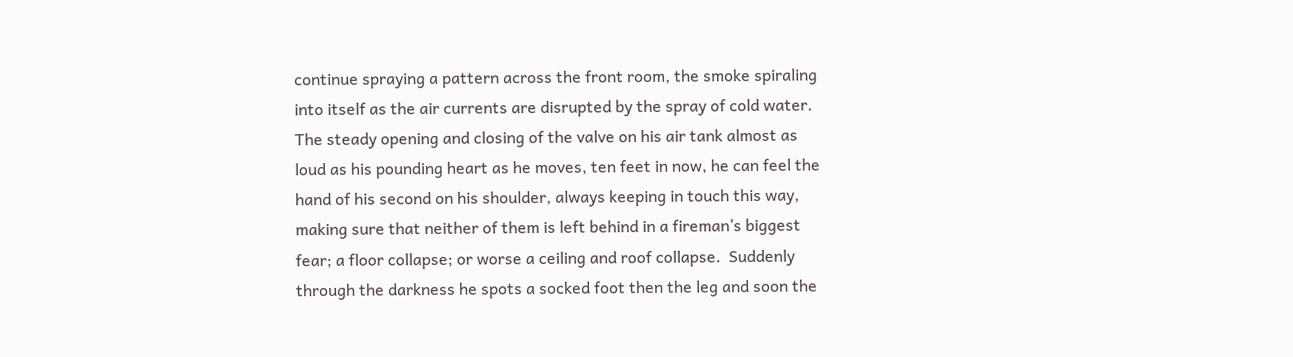continue spraying a pattern across the front room, the smoke spiraling into itself as the air currents are disrupted by the spray of cold water.  The steady opening and closing of the valve on his air tank almost as loud as his pounding heart as he moves, ten feet in now, he can feel the hand of his second on his shoulder, always keeping in touch this way, making sure that neither of them is left behind in a fireman’s biggest fear; a floor collapse; or worse a ceiling and roof collapse.  Suddenly through the darkness he spots a socked foot then the leg and soon the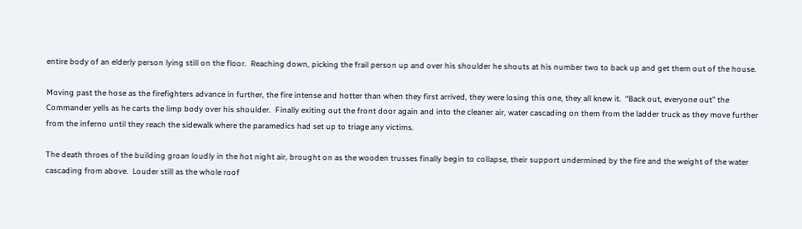entire body of an elderly person lying still on the floor.  Reaching down, picking the frail person up and over his shoulder he shouts at his number two to back up and get them out of the house.

Moving past the hose as the firefighters advance in further, the fire intense and hotter than when they first arrived, they were losing this one, they all knew it.  “Back out, everyone out” the Commander yells as he carts the limp body over his shoulder.  Finally exiting out the front door again and into the cleaner air, water cascading on them from the ladder truck as they move further from the inferno until they reach the sidewalk where the paramedics had set up to triage any victims.

The death throes of the building groan loudly in the hot night air, brought on as the wooden trusses finally begin to collapse, their support undermined by the fire and the weight of the water cascading from above.  Louder still as the whole roof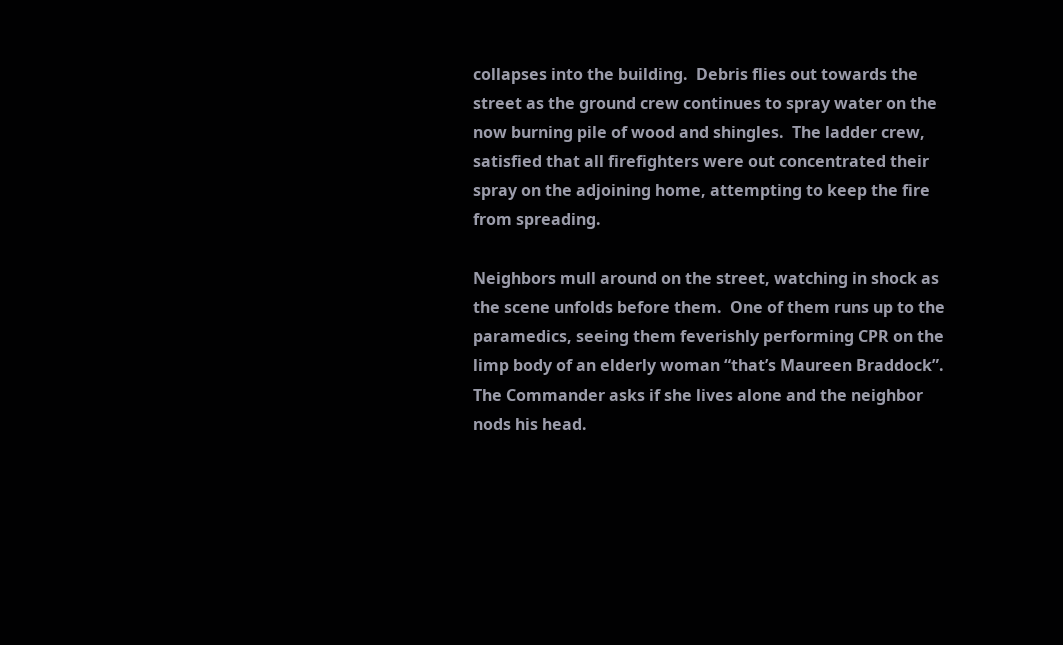collapses into the building.  Debris flies out towards the street as the ground crew continues to spray water on the now burning pile of wood and shingles.  The ladder crew, satisfied that all firefighters were out concentrated their spray on the adjoining home, attempting to keep the fire from spreading.

Neighbors mull around on the street, watching in shock as the scene unfolds before them.  One of them runs up to the paramedics, seeing them feverishly performing CPR on the limp body of an elderly woman “that’s Maureen Braddock”.  The Commander asks if she lives alone and the neighbor nods his head.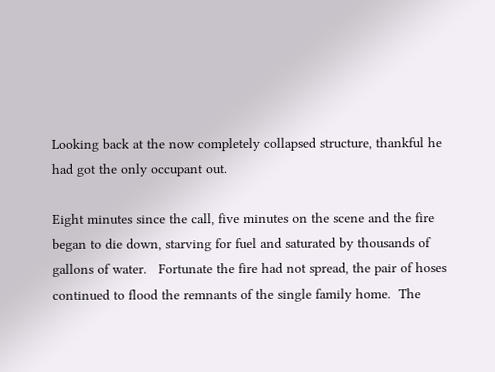Looking back at the now completely collapsed structure, thankful he had got the only occupant out.

Eight minutes since the call, five minutes on the scene and the fire began to die down, starving for fuel and saturated by thousands of gallons of water.   Fortunate the fire had not spread, the pair of hoses continued to flood the remnants of the single family home.  The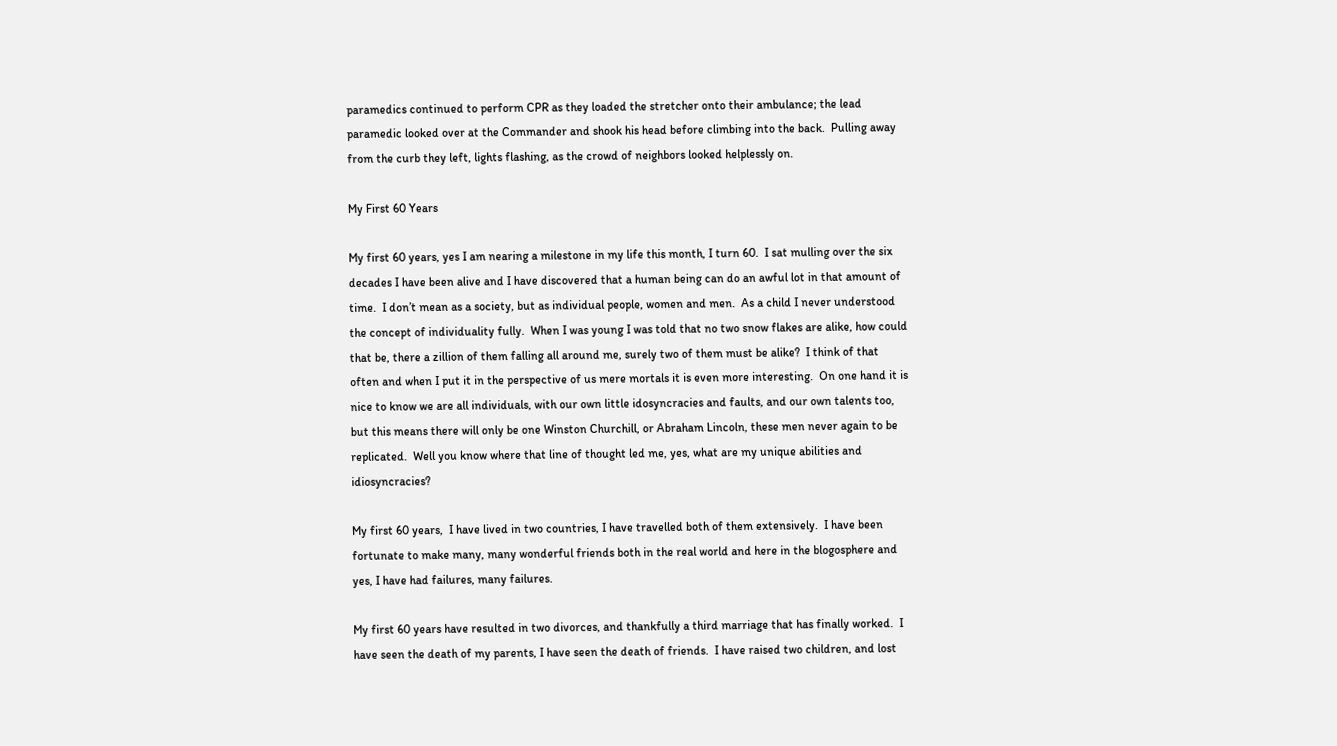paramedics continued to perform CPR as they loaded the stretcher onto their ambulance; the lead paramedic looked over at the Commander and shook his head before climbing into the back.  Pulling away from the curb they left, lights flashing, as the crowd of neighbors looked helplessly on.

My First 60 Years

My first 60 years, yes I am nearing a milestone in my life this month, I turn 60.  I sat mulling over the six decades I have been alive and I have discovered that a human being can do an awful lot in that amount of time.  I don’t mean as a society, but as individual people, women and men.  As a child I never understood the concept of individuality fully.  When I was young I was told that no two snow flakes are alike, how could that be, there a zillion of them falling all around me, surely two of them must be alike?  I think of that often and when I put it in the perspective of us mere mortals it is even more interesting.  On one hand it is nice to know we are all individuals, with our own little idosyncracies and faults, and our own talents too, but this means there will only be one Winston Churchill, or Abraham Lincoln, these men never again to be replicated.  Well you know where that line of thought led me, yes, what are my unique abilities and idiosyncracies?

My first 60 years,  I have lived in two countries, I have travelled both of them extensively.  I have been fortunate to make many, many wonderful friends both in the real world and here in the blogosphere and yes, I have had failures, many failures.

My first 60 years have resulted in two divorces, and thankfully a third marriage that has finally worked.  I have seen the death of my parents, I have seen the death of friends.  I have raised two children, and lost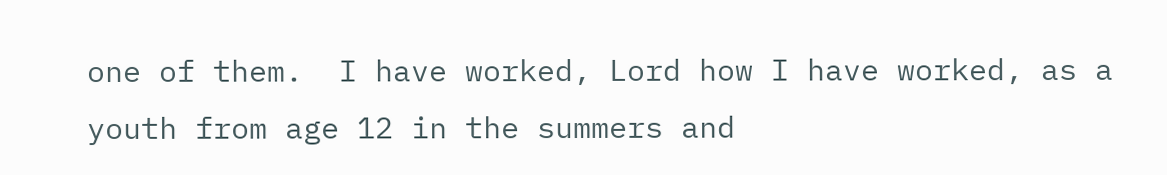one of them.  I have worked, Lord how I have worked, as a youth from age 12 in the summers and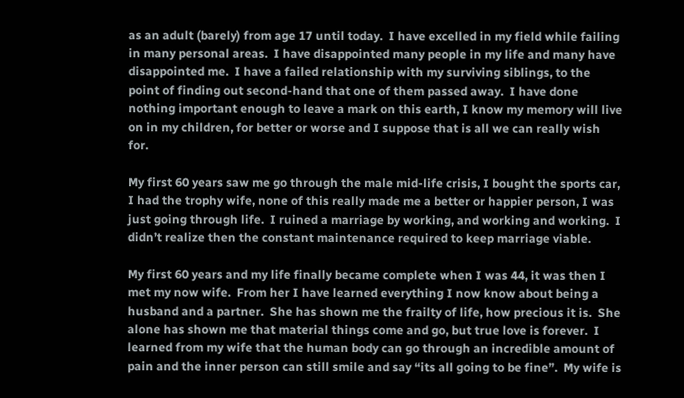as an adult (barely) from age 17 until today.  I have excelled in my field while failing in many personal areas.  I have disappointed many people in my life and many have disappointed me.  I have a failed relationship with my surviving siblings, to the point of finding out second-hand that one of them passed away.  I have done nothing important enough to leave a mark on this earth, I know my memory will live on in my children, for better or worse and I suppose that is all we can really wish for.

My first 60 years saw me go through the male mid-life crisis, I bought the sports car, I had the trophy wife, none of this really made me a better or happier person, I was just going through life.  I ruined a marriage by working, and working and working.  I didn’t realize then the constant maintenance required to keep marriage viable.

My first 60 years and my life finally became complete when I was 44, it was then I met my now wife.  From her I have learned everything I now know about being a husband and a partner.  She has shown me the frailty of life, how precious it is.  She alone has shown me that material things come and go, but true love is forever.  I learned from my wife that the human body can go through an incredible amount of pain and the inner person can still smile and say “its all going to be fine”.  My wife is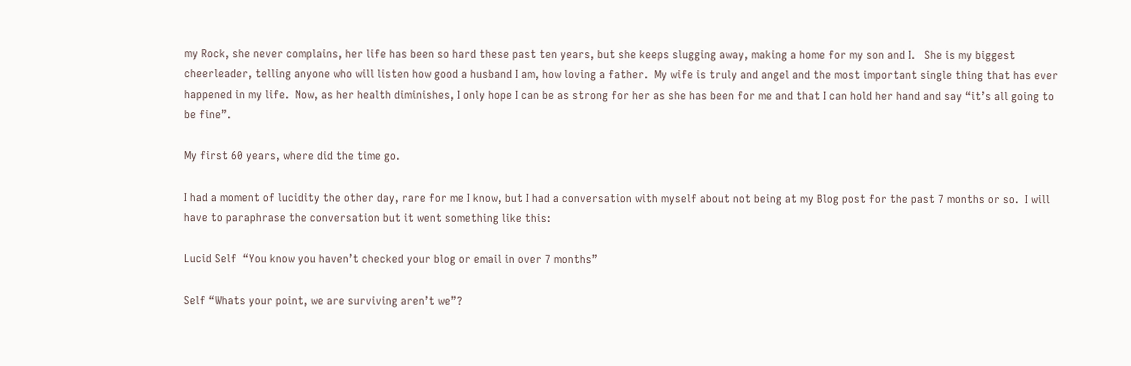my Rock, she never complains, her life has been so hard these past ten years, but she keeps slugging away, making a home for my son and I.   She is my biggest cheerleader, telling anyone who will listen how good a husband I am, how loving a father.  My wife is truly and angel and the most important single thing that has ever happened in my life.  Now, as her health diminishes, I only hope I can be as strong for her as she has been for me and that I can hold her hand and say “it’s all going to be fine”.

My first 60 years, where did the time go.

I had a moment of lucidity the other day, rare for me I know, but I had a conversation with myself about not being at my Blog post for the past 7 months or so.  I will have to paraphrase the conversation but it went something like this:

Lucid Self  “You know you haven’t checked your blog or email in over 7 months”

Self “Whats your point, we are surviving aren’t we”?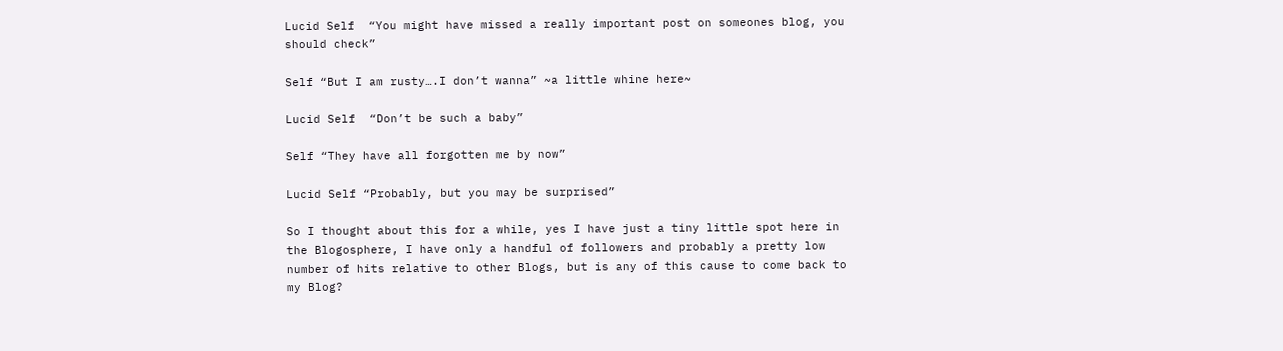Lucid Self  “You might have missed a really important post on someones blog, you should check”

Self “But I am rusty….I don’t wanna” ~a little whine here~

Lucid Self  “Don’t be such a baby”

Self “They have all forgotten me by now”

Lucid Self “Probably, but you may be surprised”

So I thought about this for a while, yes I have just a tiny little spot here in the Blogosphere, I have only a handful of followers and probably a pretty low number of hits relative to other Blogs, but is any of this cause to come back to my Blog?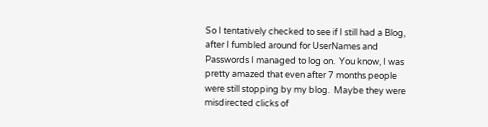So I tentatively checked to see if I still had a Blog, after I fumbled around for UserNames and Passwords I managed to log on.  You know, I was pretty amazed that even after 7 months people were still stopping by my blog.  Maybe they were misdirected clicks of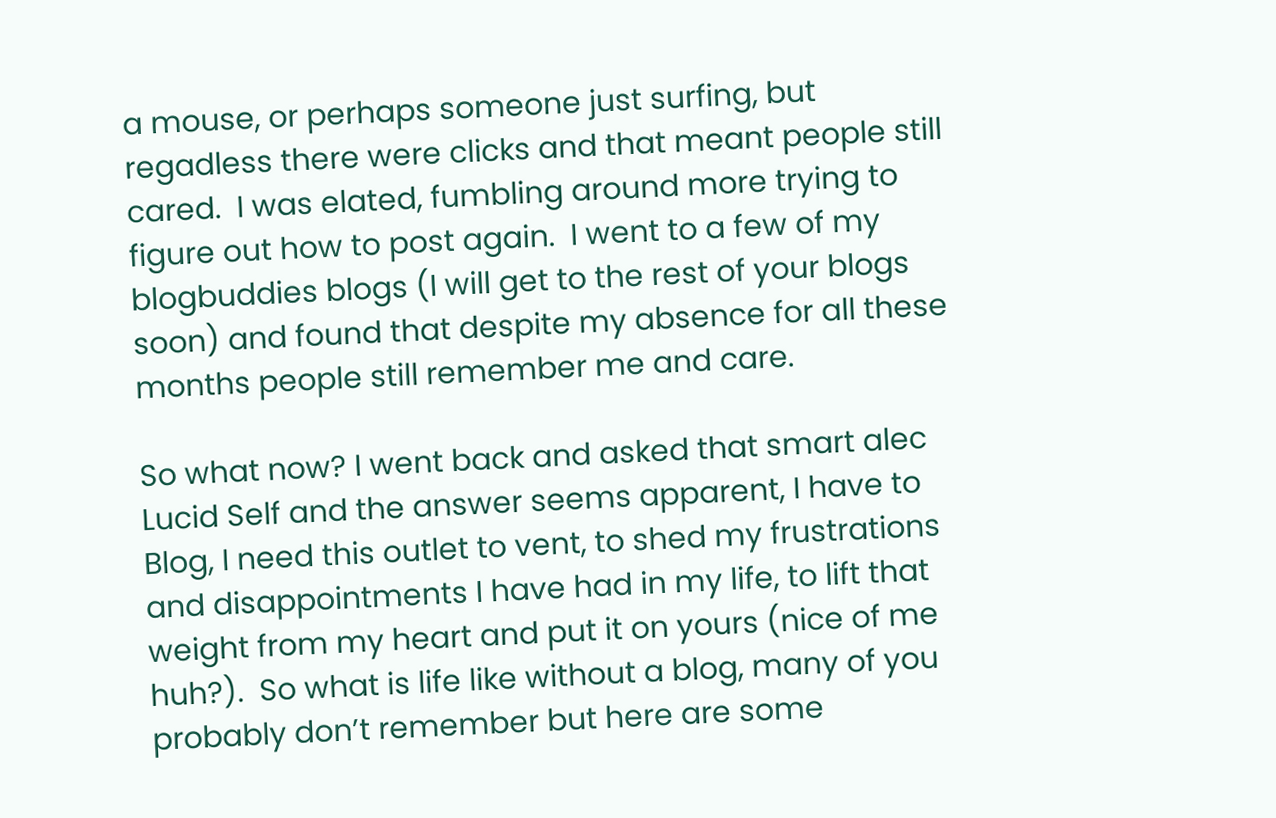a mouse, or perhaps someone just surfing, but regadless there were clicks and that meant people still cared.  I was elated, fumbling around more trying to figure out how to post again.  I went to a few of my blogbuddies blogs (I will get to the rest of your blogs soon) and found that despite my absence for all these months people still remember me and care.

So what now? I went back and asked that smart alec Lucid Self and the answer seems apparent, I have to Blog, I need this outlet to vent, to shed my frustrations and disappointments I have had in my life, to lift that weight from my heart and put it on yours (nice of me huh?).  So what is life like without a blog, many of you probably don’t remember but here are some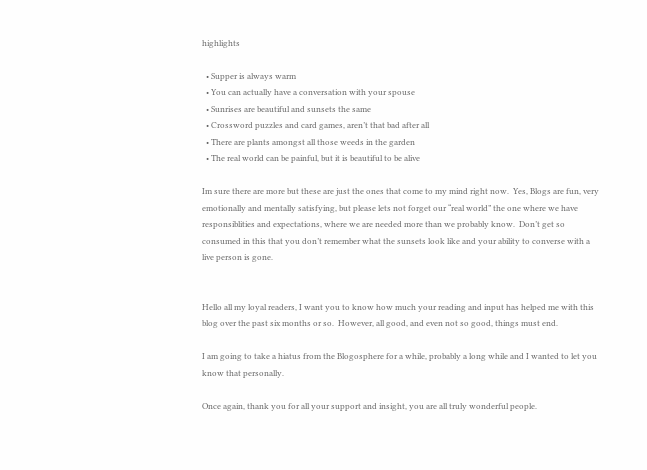highlights

  • Supper is always warm
  • You can actually have a conversation with your spouse
  • Sunrises are beautiful and sunsets the same
  • Crossword puzzles and card games, aren’t that bad after all
  • There are plants amongst all those weeds in the garden
  • The real world can be painful, but it is beautiful to be alive

Im sure there are more but these are just the ones that come to my mind right now.  Yes, Blogs are fun, very emotionally and mentally satisfying, but please lets not forget our “real world” the one where we have responsiblities and expectations, where we are needed more than we probably know.  Don’t get so consumed in this that you don’t remember what the sunsets look like and your ability to converse with a live person is gone.


Hello all my loyal readers, I want you to know how much your reading and input has helped me with this blog over the past six months or so.  However, all good, and even not so good, things must end.

I am going to take a hiatus from the Blogosphere for a while, probably a long while and I wanted to let you know that personally.

Once again, thank you for all your support and insight, you are all truly wonderful people.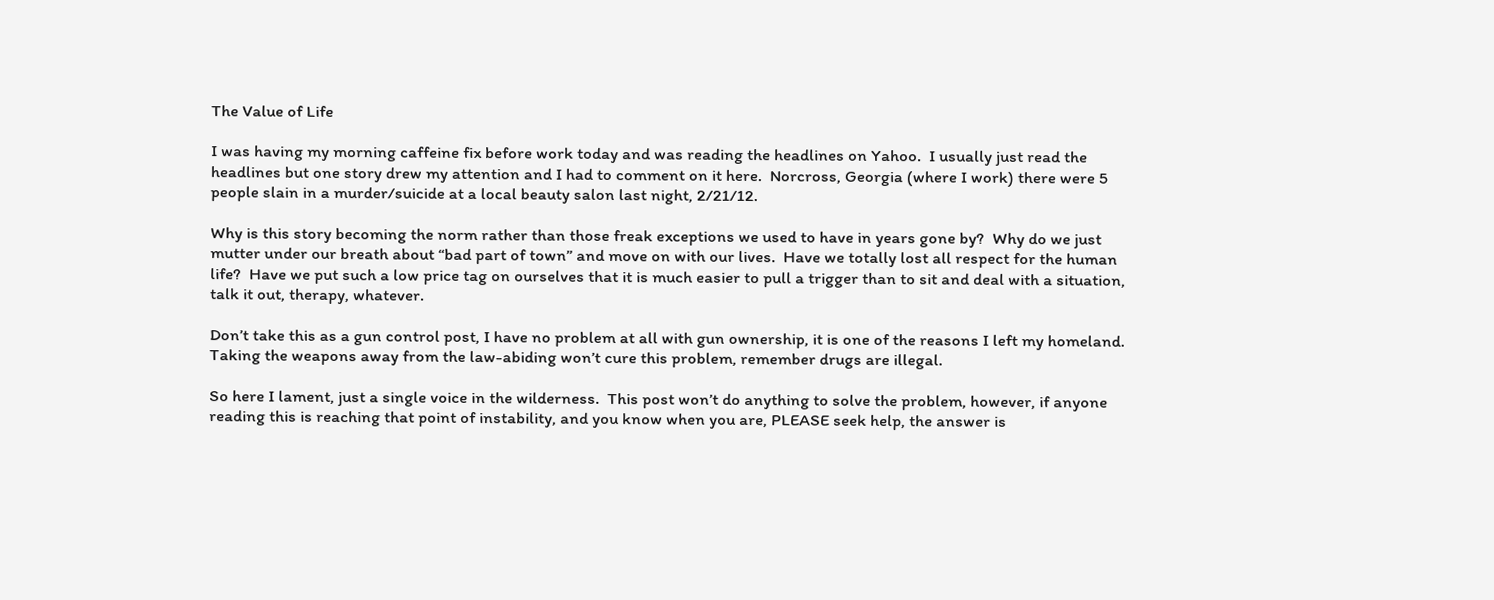The Value of Life

I was having my morning caffeine fix before work today and was reading the headlines on Yahoo.  I usually just read the headlines but one story drew my attention and I had to comment on it here.  Norcross, Georgia (where I work) there were 5 people slain in a murder/suicide at a local beauty salon last night, 2/21/12.

Why is this story becoming the norm rather than those freak exceptions we used to have in years gone by?  Why do we just mutter under our breath about “bad part of town” and move on with our lives.  Have we totally lost all respect for the human life?  Have we put such a low price tag on ourselves that it is much easier to pull a trigger than to sit and deal with a situation, talk it out, therapy, whatever.

Don’t take this as a gun control post, I have no problem at all with gun ownership, it is one of the reasons I left my homeland.  Taking the weapons away from the law-abiding won’t cure this problem, remember drugs are illegal.

So here I lament, just a single voice in the wilderness.  This post won’t do anything to solve the problem, however, if anyone reading this is reaching that point of instability, and you know when you are, PLEASE seek help, the answer is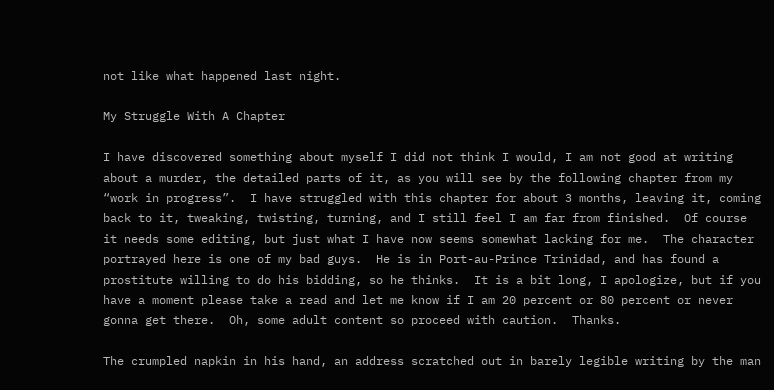not like what happened last night.

My Struggle With A Chapter

I have discovered something about myself I did not think I would, I am not good at writing about a murder, the detailed parts of it, as you will see by the following chapter from my “work in progress”.  I have struggled with this chapter for about 3 months, leaving it, coming back to it, tweaking, twisting, turning, and I still feel I am far from finished.  Of course it needs some editing, but just what I have now seems somewhat lacking for me.  The character portrayed here is one of my bad guys.  He is in Port-au-Prince Trinidad, and has found a prostitute willing to do his bidding, so he thinks.  It is a bit long, I apologize, but if you have a moment please take a read and let me know if I am 20 percent or 80 percent or never gonna get there.  Oh, some adult content so proceed with caution.  Thanks.

The crumpled napkin in his hand, an address scratched out in barely legible writing by the man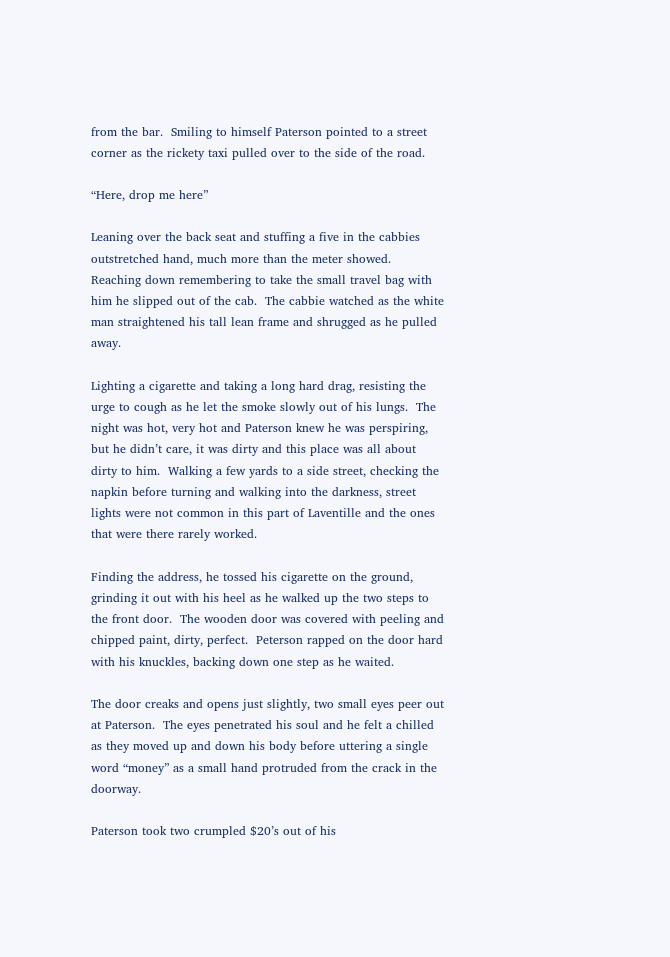from the bar.  Smiling to himself Paterson pointed to a street corner as the rickety taxi pulled over to the side of the road.

“Here, drop me here”

Leaning over the back seat and stuffing a five in the cabbies outstretched hand, much more than the meter showed.  Reaching down remembering to take the small travel bag with him he slipped out of the cab.  The cabbie watched as the white man straightened his tall lean frame and shrugged as he pulled away.

Lighting a cigarette and taking a long hard drag, resisting the urge to cough as he let the smoke slowly out of his lungs.  The night was hot, very hot and Paterson knew he was perspiring, but he didn’t care, it was dirty and this place was all about dirty to him.  Walking a few yards to a side street, checking the napkin before turning and walking into the darkness, street lights were not common in this part of Laventille and the ones that were there rarely worked.

Finding the address, he tossed his cigarette on the ground, grinding it out with his heel as he walked up the two steps to the front door.  The wooden door was covered with peeling and chipped paint, dirty, perfect.  Peterson rapped on the door hard with his knuckles, backing down one step as he waited.

The door creaks and opens just slightly, two small eyes peer out at Paterson.  The eyes penetrated his soul and he felt a chilled as they moved up and down his body before uttering a single word “money” as a small hand protruded from the crack in the doorway.

Paterson took two crumpled $20’s out of his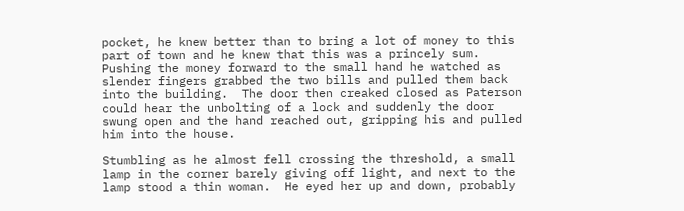pocket, he knew better than to bring a lot of money to this part of town and he knew that this was a princely sum.  Pushing the money forward to the small hand he watched as slender fingers grabbed the two bills and pulled them back into the building.  The door then creaked closed as Paterson could hear the unbolting of a lock and suddenly the door swung open and the hand reached out, gripping his and pulled him into the house.

Stumbling as he almost fell crossing the threshold, a small lamp in the corner barely giving off light, and next to the lamp stood a thin woman.  He eyed her up and down, probably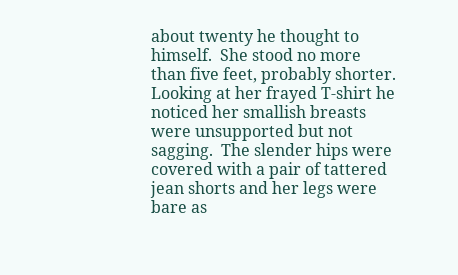about twenty he thought to himself.  She stood no more than five feet, probably shorter.  Looking at her frayed T-shirt he noticed her smallish breasts were unsupported but not sagging.  The slender hips were covered with a pair of tattered jean shorts and her legs were bare as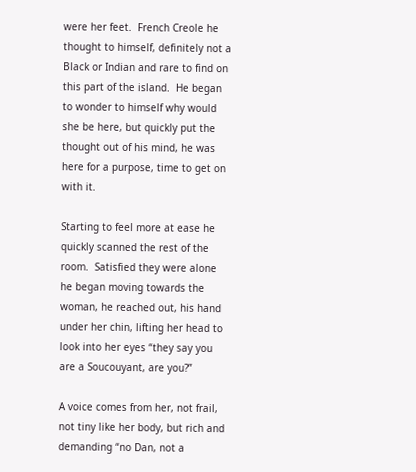were her feet.  French Creole he thought to himself, definitely not a Black or Indian and rare to find on this part of the island.  He began to wonder to himself why would she be here, but quickly put the thought out of his mind, he was here for a purpose, time to get on with it.

Starting to feel more at ease he quickly scanned the rest of the room.  Satisfied they were alone he began moving towards the woman, he reached out, his hand under her chin, lifting her head to look into her eyes “they say you are a Soucouyant, are you?”

A voice comes from her, not frail, not tiny like her body, but rich and demanding “no Dan, not a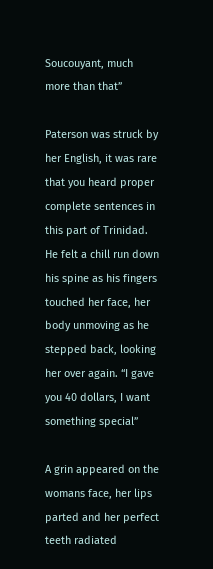Soucouyant, much more than that”

Paterson was struck by her English, it was rare that you heard proper complete sentences in this part of Trinidad.  He felt a chill run down his spine as his fingers touched her face, her body unmoving as he stepped back, looking her over again. “I gave you 40 dollars, I want something special”

A grin appeared on the womans face, her lips parted and her perfect teeth radiated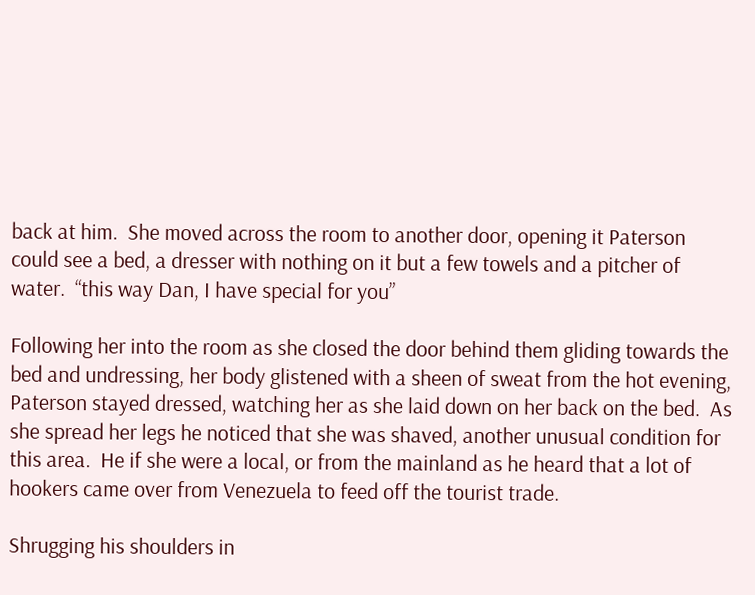back at him.  She moved across the room to another door, opening it Paterson could see a bed, a dresser with nothing on it but a few towels and a pitcher of water.  “this way Dan, I have special for you”

Following her into the room as she closed the door behind them gliding towards the bed and undressing, her body glistened with a sheen of sweat from the hot evening, Paterson stayed dressed, watching her as she laid down on her back on the bed.  As she spread her legs he noticed that she was shaved, another unusual condition for this area.  He if she were a local, or from the mainland as he heard that a lot of hookers came over from Venezuela to feed off the tourist trade.

Shrugging his shoulders in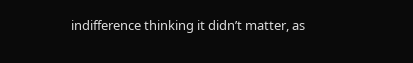indifference thinking it didn’t matter, as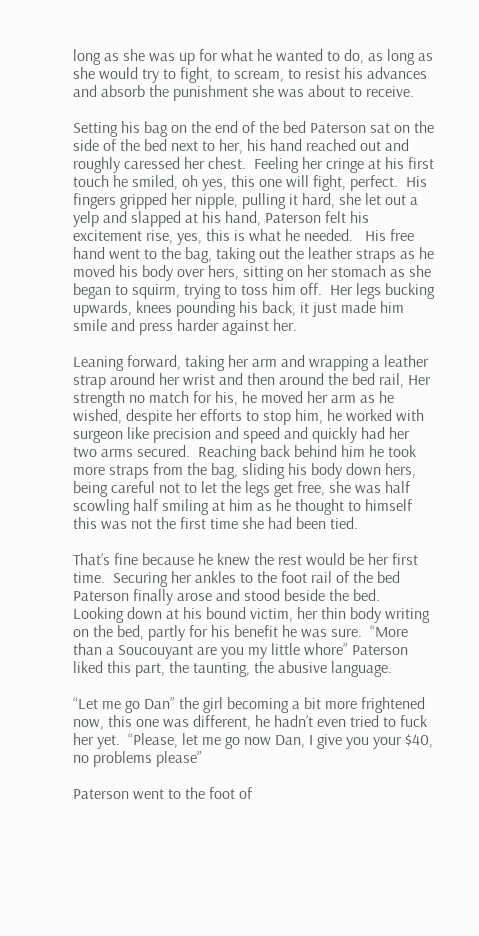long as she was up for what he wanted to do, as long as she would try to fight, to scream, to resist his advances and absorb the punishment she was about to receive.

Setting his bag on the end of the bed Paterson sat on the side of the bed next to her, his hand reached out and roughly caressed her chest.  Feeling her cringe at his first touch he smiled, oh yes, this one will fight, perfect.  His fingers gripped her nipple, pulling it hard, she let out a yelp and slapped at his hand, Paterson felt his excitement rise, yes, this is what he needed.   His free hand went to the bag, taking out the leather straps as he moved his body over hers, sitting on her stomach as she began to squirm, trying to toss him off.  Her legs bucking upwards, knees pounding his back, it just made him smile and press harder against her.

Leaning forward, taking her arm and wrapping a leather strap around her wrist and then around the bed rail, Her strength no match for his, he moved her arm as he wished, despite her efforts to stop him, he worked with surgeon like precision and speed and quickly had her two arms secured.  Reaching back behind him he took more straps from the bag, sliding his body down hers, being careful not to let the legs get free, she was half scowling half smiling at him as he thought to himself this was not the first time she had been tied.

That’s fine because he knew the rest would be her first time.  Securing her ankles to the foot rail of the bed Paterson finally arose and stood beside the bed.  Looking down at his bound victim, her thin body writing on the bed, partly for his benefit he was sure.  “More than a Soucouyant are you my little whore” Paterson liked this part, the taunting, the abusive language.

“Let me go Dan” the girl becoming a bit more frightened now, this one was different, he hadn’t even tried to fuck her yet.  “Please, let me go now Dan, I give you your $40, no problems please”

Paterson went to the foot of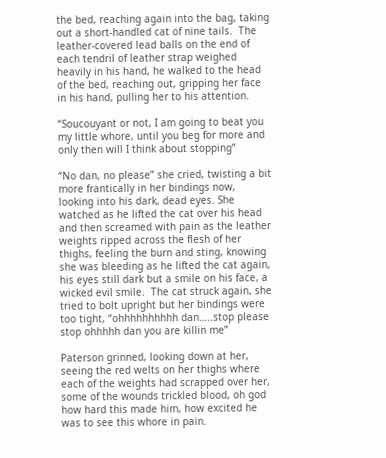the bed, reaching again into the bag, taking out a short-handled cat of nine tails.  The leather-covered lead balls on the end of each tendril of leather strap weighed heavily in his hand, he walked to the head of the bed, reaching out, gripping her face in his hand, pulling her to his attention.

“Soucouyant or not, I am going to beat you my little whore, until you beg for more and only then will I think about stopping”

“No dan, no please” she cried, twisting a bit more frantically in her bindings now, looking into his dark, dead eyes. She watched as he lifted the cat over his head and then screamed with pain as the leather weights ripped across the flesh of her thighs, feeling the burn and sting, knowing she was bleeding as he lifted the cat again, his eyes still dark but a smile on his face, a wicked evil smile.  The cat struck again, she tried to bolt upright but her bindings were too tight, “ohhhhhhhhhh dan…..stop please stop ohhhhh dan you are killin me”

Paterson grinned, looking down at her, seeing the red welts on her thighs where each of the weights had scrapped over her, some of the wounds trickled blood, oh god how hard this made him, how excited he was to see this whore in pain.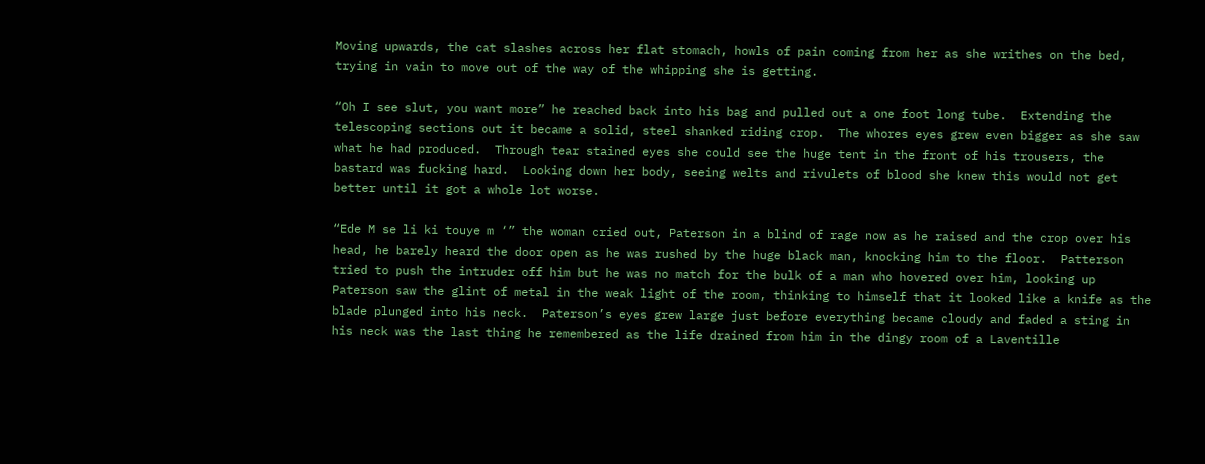Moving upwards, the cat slashes across her flat stomach, howls of pain coming from her as she writhes on the bed, trying in vain to move out of the way of the whipping she is getting.

“Oh I see slut, you want more” he reached back into his bag and pulled out a one foot long tube.  Extending the telescoping sections out it became a solid, steel shanked riding crop.  The whores eyes grew even bigger as she saw what he had produced.  Through tear stained eyes she could see the huge tent in the front of his trousers, the bastard was fucking hard.  Looking down her body, seeing welts and rivulets of blood she knew this would not get better until it got a whole lot worse.

“Ede M se li ki touye m ‘” the woman cried out, Paterson in a blind of rage now as he raised and the crop over his head, he barely heard the door open as he was rushed by the huge black man, knocking him to the floor.  Patterson tried to push the intruder off him but he was no match for the bulk of a man who hovered over him, looking up Paterson saw the glint of metal in the weak light of the room, thinking to himself that it looked like a knife as the blade plunged into his neck.  Paterson’s eyes grew large just before everything became cloudy and faded a sting in his neck was the last thing he remembered as the life drained from him in the dingy room of a Laventille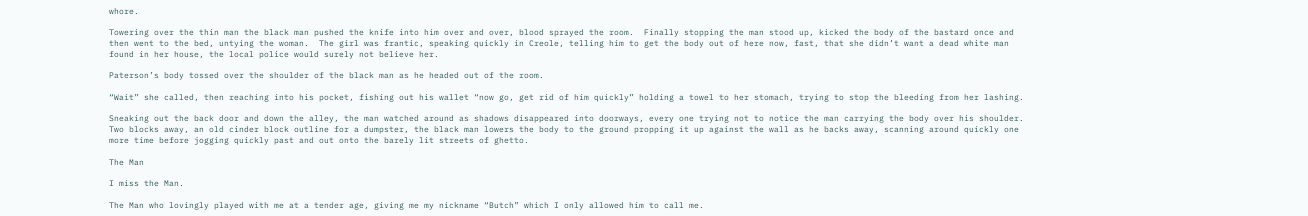whore.

Towering over the thin man the black man pushed the knife into him over and over, blood sprayed the room.  Finally stopping the man stood up, kicked the body of the bastard once and then went to the bed, untying the woman.  The girl was frantic, speaking quickly in Creole, telling him to get the body out of here now, fast, that she didn’t want a dead white man found in her house, the local police would surely not believe her.

Paterson’s body tossed over the shoulder of the black man as he headed out of the room.

“Wait” she called, then reaching into his pocket, fishing out his wallet “now go, get rid of him quickly” holding a towel to her stomach, trying to stop the bleeding from her lashing.

Sneaking out the back door and down the alley, the man watched around as shadows disappeared into doorways, every one trying not to notice the man carrying the body over his shoulder.  Two blocks away, an old cinder block outline for a dumpster, the black man lowers the body to the ground propping it up against the wall as he backs away, scanning around quickly one more time before jogging quickly past and out onto the barely lit streets of ghetto.

The Man

I miss the Man.

The Man who lovingly played with me at a tender age, giving me my nickname “Butch” which I only allowed him to call me.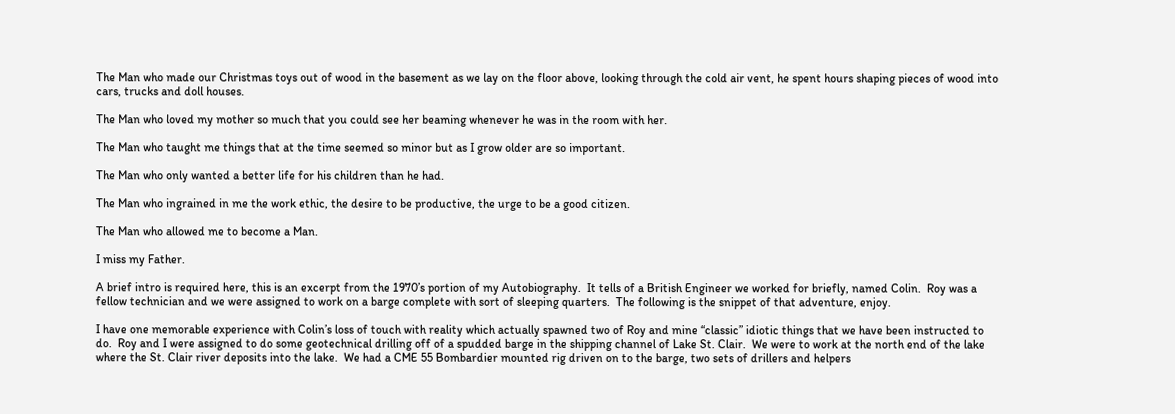The Man who made our Christmas toys out of wood in the basement as we lay on the floor above, looking through the cold air vent, he spent hours shaping pieces of wood into cars, trucks and doll houses.

The Man who loved my mother so much that you could see her beaming whenever he was in the room with her.

The Man who taught me things that at the time seemed so minor but as I grow older are so important.

The Man who only wanted a better life for his children than he had.

The Man who ingrained in me the work ethic, the desire to be productive, the urge to be a good citizen.

The Man who allowed me to become a Man.

I miss my Father.

A brief intro is required here, this is an excerpt from the 1970’s portion of my Autobiography.  It tells of a British Engineer we worked for briefly, named Colin.  Roy was a fellow technician and we were assigned to work on a barge complete with sort of sleeping quarters.  The following is the snippet of that adventure, enjoy.

I have one memorable experience with Colin’s loss of touch with reality which actually spawned two of Roy and mine “classic” idiotic things that we have been instructed to do.  Roy and I were assigned to do some geotechnical drilling off of a spudded barge in the shipping channel of Lake St. Clair.  We were to work at the north end of the lake where the St. Clair river deposits into the lake.  We had a CME 55 Bombardier mounted rig driven on to the barge, two sets of drillers and helpers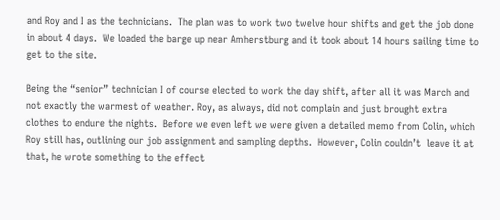and Roy and I as the technicians.  The plan was to work two twelve hour shifts and get the job done in about 4 days.  We loaded the barge up near Amherstburg and it took about 14 hours sailing time to get to the site.

Being the “senior” technician I of course elected to work the day shift, after all it was March and not exactly the warmest of weather. Roy, as always, did not complain and just brought extra clothes to endure the nights.  Before we even left we were given a detailed memo from Colin, which Roy still has, outlining our job assignment and sampling depths.  However, Colin couldn’t  leave it at that, he wrote something to the effect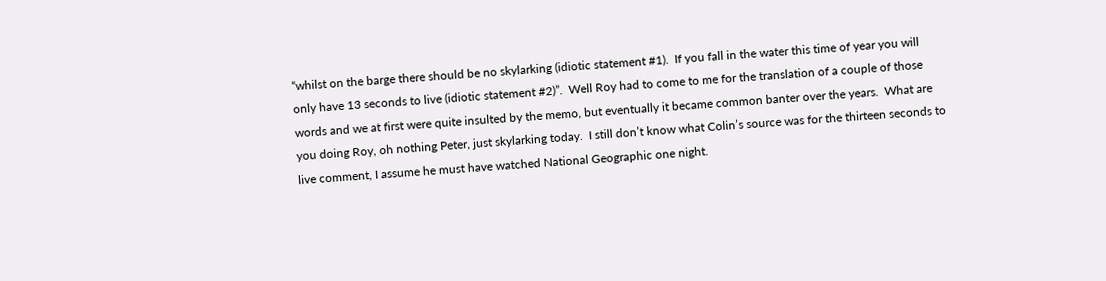“whilst on the barge there should be no skylarking (idiotic statement #1).  If you fall in the water this time of year you will only have 13 seconds to live (idiotic statement #2)”.  Well Roy had to come to me for the translation of a couple of those words and we at first were quite insulted by the memo, but eventually it became common banter over the years.  What are you doing Roy, oh nothing Peter, just skylarking today.  I still don’t know what Colin’s source was for the thirteen seconds to live comment, I assume he must have watched National Geographic one night.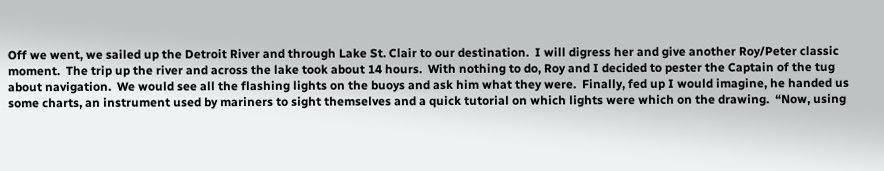Off we went, we sailed up the Detroit River and through Lake St. Clair to our destination.  I will digress her and give another Roy/Peter classic moment.  The trip up the river and across the lake took about 14 hours.  With nothing to do, Roy and I decided to pester the Captain of the tug about navigation.  We would see all the flashing lights on the buoys and ask him what they were.  Finally, fed up I would imagine, he handed us some charts, an instrument used by mariners to sight themselves and a quick tutorial on which lights were which on the drawing.  “Now, using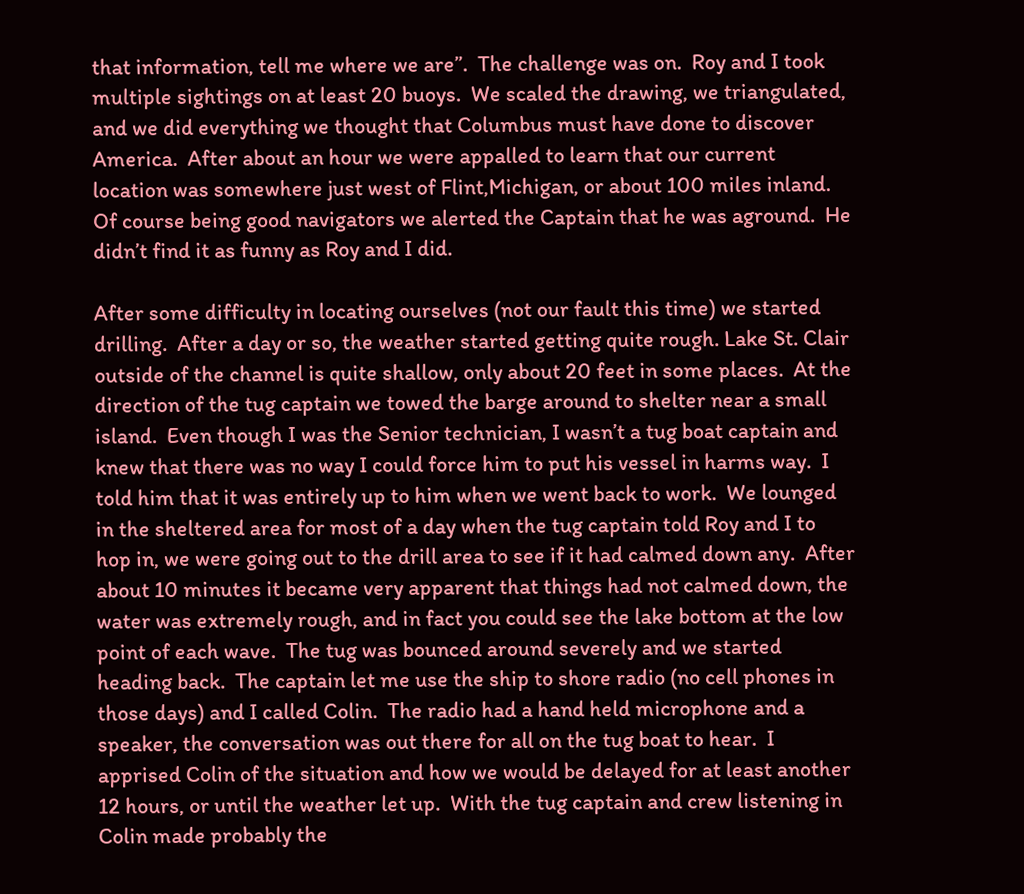that information, tell me where we are”.  The challenge was on.  Roy and I took multiple sightings on at least 20 buoys.  We scaled the drawing, we triangulated, and we did everything we thought that Columbus must have done to discover America.  After about an hour we were appalled to learn that our current location was somewhere just west of Flint,Michigan, or about 100 miles inland.  Of course being good navigators we alerted the Captain that he was aground.  He didn’t find it as funny as Roy and I did.

After some difficulty in locating ourselves (not our fault this time) we started drilling.  After a day or so, the weather started getting quite rough. Lake St. Clair outside of the channel is quite shallow, only about 20 feet in some places.  At the direction of the tug captain we towed the barge around to shelter near a small island.  Even though I was the Senior technician, I wasn’t a tug boat captain and knew that there was no way I could force him to put his vessel in harms way.  I told him that it was entirely up to him when we went back to work.  We lounged in the sheltered area for most of a day when the tug captain told Roy and I to hop in, we were going out to the drill area to see if it had calmed down any.  After about 10 minutes it became very apparent that things had not calmed down, the water was extremely rough, and in fact you could see the lake bottom at the low point of each wave.  The tug was bounced around severely and we started heading back.  The captain let me use the ship to shore radio (no cell phones in those days) and I called Colin.  The radio had a hand held microphone and a speaker, the conversation was out there for all on the tug boat to hear.  I apprised Colin of the situation and how we would be delayed for at least another 12 hours, or until the weather let up.  With the tug captain and crew listening in Colin made probably the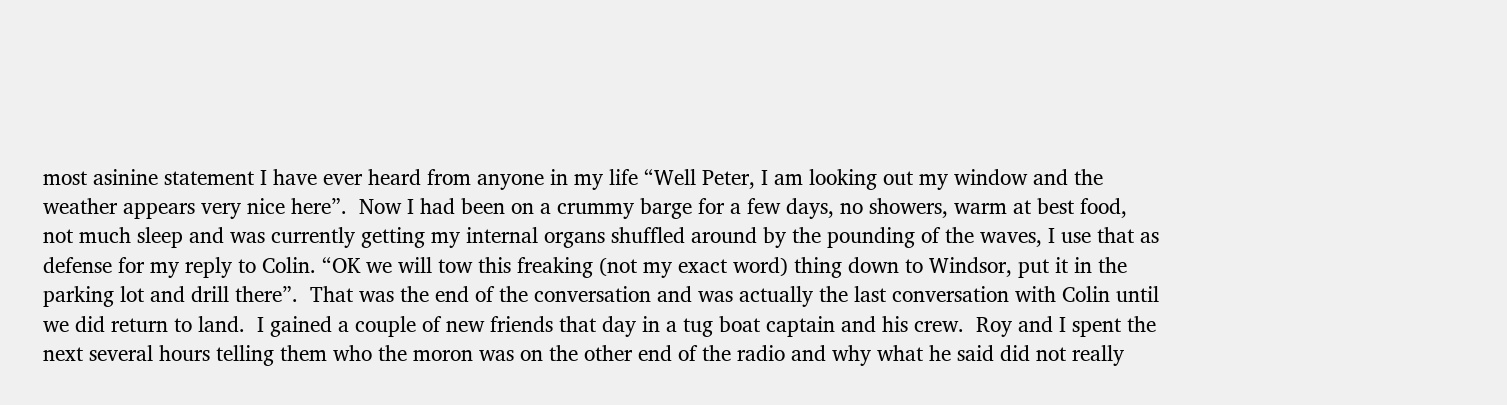most asinine statement I have ever heard from anyone in my life “Well Peter, I am looking out my window and the weather appears very nice here”.  Now I had been on a crummy barge for a few days, no showers, warm at best food, not much sleep and was currently getting my internal organs shuffled around by the pounding of the waves, I use that as defense for my reply to Colin. “OK we will tow this freaking (not my exact word) thing down to Windsor, put it in the parking lot and drill there”.  That was the end of the conversation and was actually the last conversation with Colin until we did return to land.  I gained a couple of new friends that day in a tug boat captain and his crew.  Roy and I spent the next several hours telling them who the moron was on the other end of the radio and why what he said did not really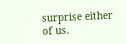surprise either of us.